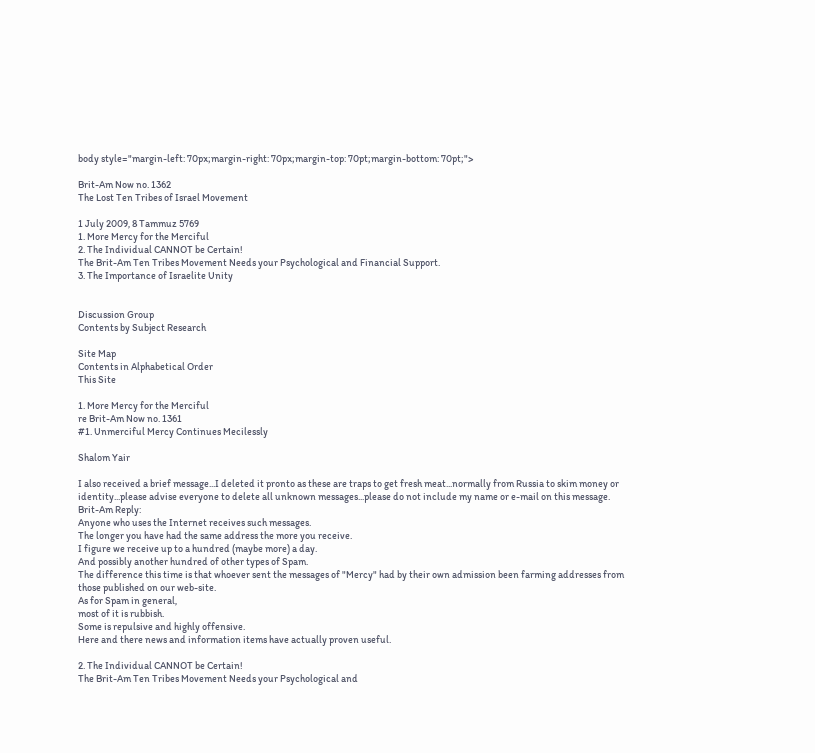body style="margin-left: 70px;margin-right: 70px;margin-top: 70pt;margin-bottom: 70pt;">

Brit-Am Now no. 1362
The Lost Ten Tribes of Israel Movement

1 July 2009, 8 Tammuz 5769
1. More Mercy for the Merciful
2. The Individual CANNOT be Certain!
The Brit-Am Ten Tribes Movement Needs your Psychological and Financial Support.
3. The Importance of Israelite Unity


Discussion Group
Contents by Subject Research

Site Map
Contents in Alphabetical Order
This Site

1. More Mercy for the Merciful
re Brit-Am Now no. 1361
#1. Unmerciful Mercy Continues Mecilessly

Shalom Yair

I also received a brief message...I deleted it pronto as these are traps to get fresh meat...normally from Russia to skim money or identity...please advise everyone to delete all unknown messages...please do not include my name or e-mail on this message.
Brit-Am Reply:
Anyone who uses the Internet receives such messages.
The longer you have had the same address the more you receive.
I figure we receive up to a hundred (maybe more) a day.
And possibly another hundred of other types of Spam.
The difference this time is that whoever sent the messages of "Mercy" had by their own admission been farming addresses from those published on our web-site.
As for Spam in general,
most of it is rubbish.
Some is repulsive and highly offensive.
Here and there news and information items have actually proven useful.

2. The Individual CANNOT be Certain!
The Brit-Am Ten Tribes Movement Needs your Psychological and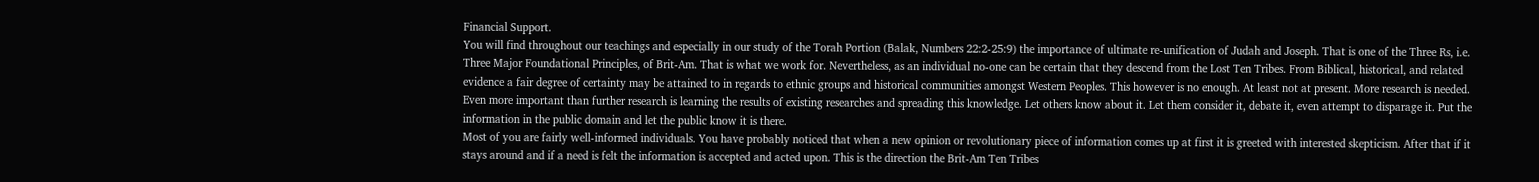Financial Support.
You will find throughout our teachings and especially in our study of the Torah Portion (Balak, Numbers 22:2-25:9) the importance of ultimate re-unification of Judah and Joseph. That is one of the Three Rs, i.e. Three Major Foundational Principles, of Brit-Am. That is what we work for. Nevertheless, as an individual no-one can be certain that they descend from the Lost Ten Tribes. From Biblical, historical, and related evidence a fair degree of certainty may be attained to in regards to ethnic groups and historical communities amongst Western Peoples. This however is no enough. At least not at present. More research is needed. Even more important than further research is learning the results of existing researches and spreading this knowledge. Let others know about it. Let them consider it, debate it, even attempt to disparage it. Put the information in the public domain and let the public know it is there.
Most of you are fairly well-informed individuals. You have probably noticed that when a new opinion or revolutionary piece of information comes up at first it is greeted with interested skepticism. After that if it stays around and if a need is felt the information is accepted and acted upon. This is the direction the Brit-Am Ten Tribes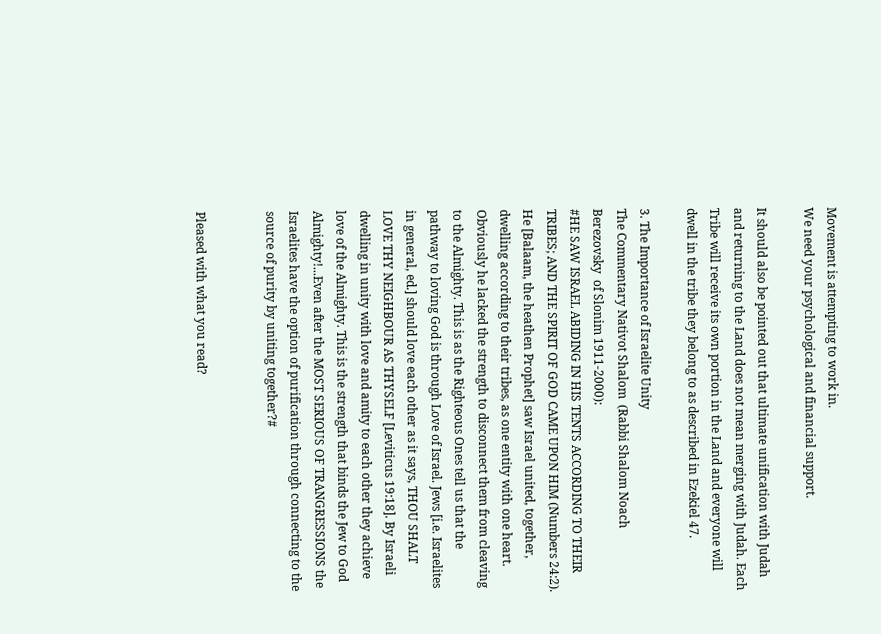Movement is attempting to work in.
We need your psychological and financial support.

It should also be pointed out that ultimate unification with Judah and returning to the Land does not mean merging with Judah. Each Tribe will receive its own portion in the Land and everyone will dwell in the tribe they belong to as described in Ezekiel 47.

3. The Importance of Israelite Unity
The Commentary Nativot Shalom  (Rabbi Shalom Noach Berezovsky  of Slonim 1911-2000):
#HE SAW ISRAEL ABIDING IN HIS TENTS ACCORDING TO THEIR TRIBES; AND THE SPIRIT OF GOD CAME UPON HIM (Numbers 24:2). He [Balaam, the heathen Prophet] saw Israel united, together, dwelling according to their tribes, as one entity with one heart. Obviously he lacked the strength to disconnect them from cleaving to the Almighty. This is as the Righteous Ones tell us that the pathway to loving God is through Love of Israel. Jews [i.e. Israelites in general, ed.] should love each other as it says, THOU SHALT LOVE THY NEIGHBOUR AS THYSELF [Leviticus 19:18]. By Israeli dwelling in unity with love and amity to each other they achieve love of the Almighty. This is the strength that binds the Jew to God Almighty!...Even after the MOST SERIOUS OF TRANGRESSIONS the Israelites have the option of purification through connecting to the source of purity by uniting together?#


Pleased with what you read?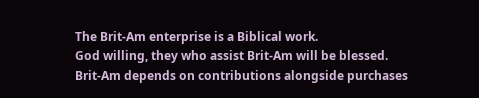The Brit-Am enterprise is a Biblical work.
God willing, they who assist Brit-Am will be blessed.
Brit-Am depends on contributions alongside purchases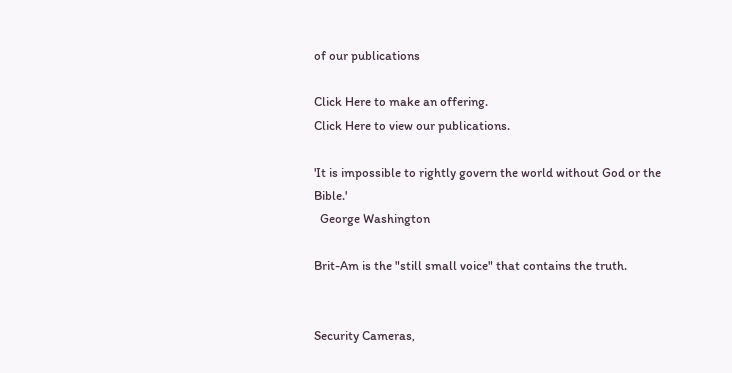of our publications

Click Here to make an offering.
Click Here to view our publications.

'It is impossible to rightly govern the world without God or the Bible.'
  George Washington

Brit-Am is the "still small voice" that contains the truth.


Security Cameras,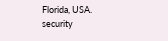Florida, USA.
security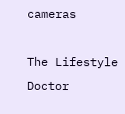cameras

The Lifestyle Doctor